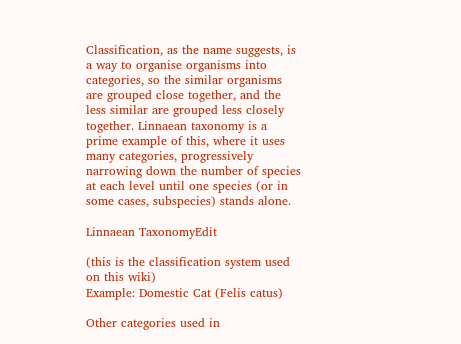Classification, as the name suggests, is a way to organise organisms into categories, so the similar organisms are grouped close together, and the less similar are grouped less closely together. Linnaean taxonomy is a prime example of this, where it uses many categories, progressively narrowing down the number of species at each level until one species (or in some cases, subspecies) stands alone.

Linnaean TaxonomyEdit

(this is the classification system used on this wiki)
Example: Domestic Cat (Felis catus)

Other categories used in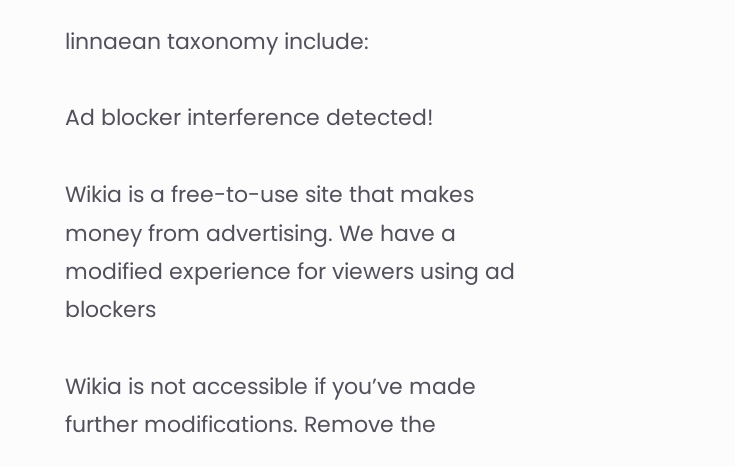linnaean taxonomy include:

Ad blocker interference detected!

Wikia is a free-to-use site that makes money from advertising. We have a modified experience for viewers using ad blockers

Wikia is not accessible if you’ve made further modifications. Remove the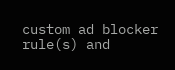custom ad blocker rule(s) and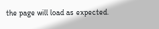the page will load as expected.